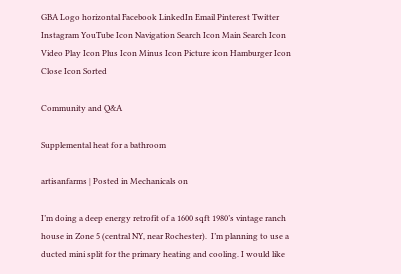GBA Logo horizontal Facebook LinkedIn Email Pinterest Twitter Instagram YouTube Icon Navigation Search Icon Main Search Icon Video Play Icon Plus Icon Minus Icon Picture icon Hamburger Icon Close Icon Sorted

Community and Q&A

Supplemental heat for a bathroom

artisanfarms | Posted in Mechanicals on

I’m doing a deep energy retrofit of a 1600 sqft 1980’s vintage ranch house in Zone 5 (central NY, near Rochester).  I’m planning to use a ducted mini split for the primary heating and cooling. I would like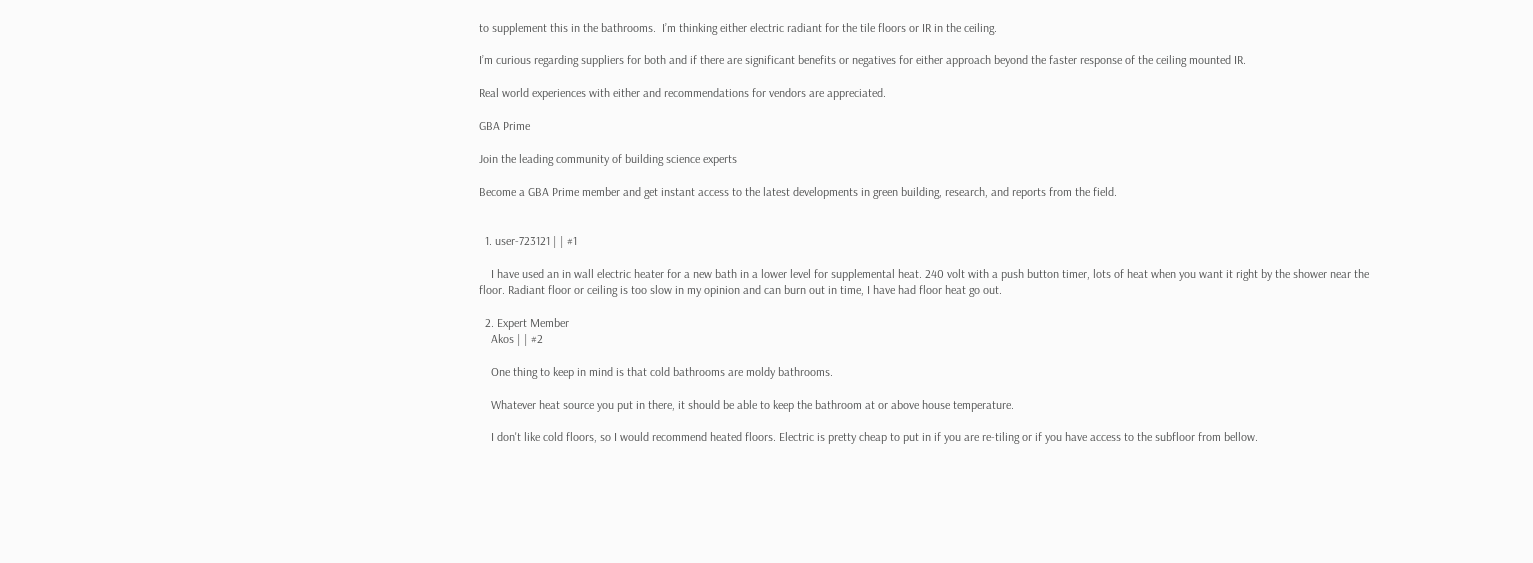to supplement this in the bathrooms.  I’m thinking either electric radiant for the tile floors or IR in the ceiling.

I’m curious regarding suppliers for both and if there are significant benefits or negatives for either approach beyond the faster response of the ceiling mounted IR.

Real world experiences with either and recommendations for vendors are appreciated.

GBA Prime

Join the leading community of building science experts

Become a GBA Prime member and get instant access to the latest developments in green building, research, and reports from the field.


  1. user-723121 | | #1

    I have used an in wall electric heater for a new bath in a lower level for supplemental heat. 240 volt with a push button timer, lots of heat when you want it right by the shower near the floor. Radiant floor or ceiling is too slow in my opinion and can burn out in time, I have had floor heat go out.

  2. Expert Member
    Akos | | #2

    One thing to keep in mind is that cold bathrooms are moldy bathrooms.

    Whatever heat source you put in there, it should be able to keep the bathroom at or above house temperature.

    I don't like cold floors, so I would recommend heated floors. Electric is pretty cheap to put in if you are re-tiling or if you have access to the subfloor from bellow.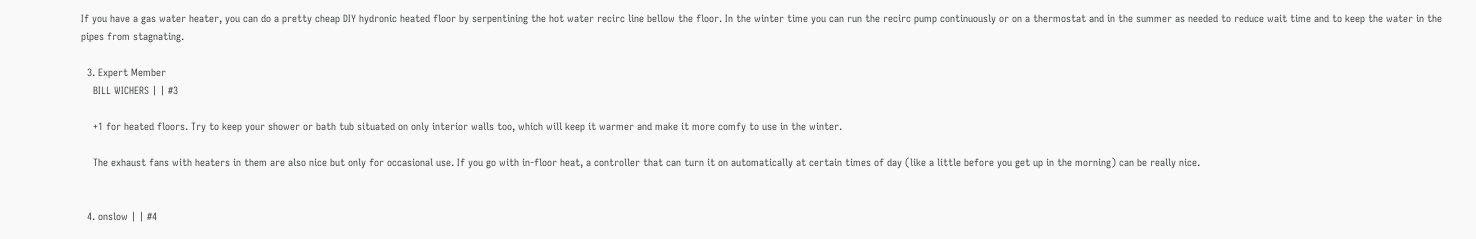If you have a gas water heater, you can do a pretty cheap DIY hydronic heated floor by serpentining the hot water recirc line bellow the floor. In the winter time you can run the recirc pump continuously or on a thermostat and in the summer as needed to reduce wait time and to keep the water in the pipes from stagnating.

  3. Expert Member
    BILL WICHERS | | #3

    +1 for heated floors. Try to keep your shower or bath tub situated on only interior walls too, which will keep it warmer and make it more comfy to use in the winter.

    The exhaust fans with heaters in them are also nice but only for occasional use. If you go with in-floor heat, a controller that can turn it on automatically at certain times of day (like a little before you get up in the morning) can be really nice.


  4. onslow | | #4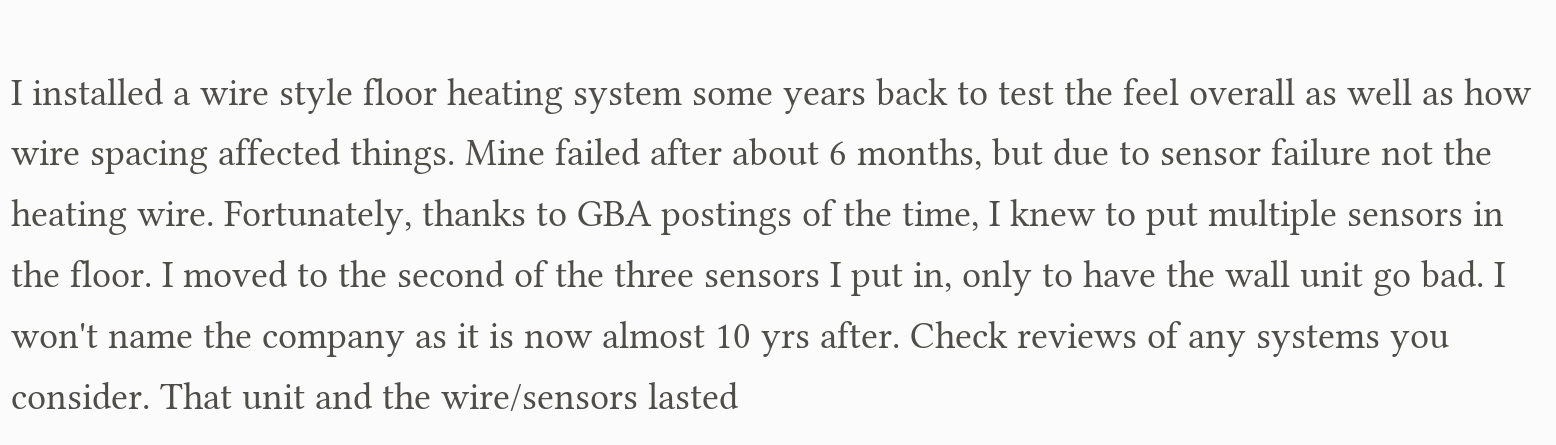I installed a wire style floor heating system some years back to test the feel overall as well as how wire spacing affected things. Mine failed after about 6 months, but due to sensor failure not the heating wire. Fortunately, thanks to GBA postings of the time, I knew to put multiple sensors in the floor. I moved to the second of the three sensors I put in, only to have the wall unit go bad. I won't name the company as it is now almost 10 yrs after. Check reviews of any systems you consider. That unit and the wire/sensors lasted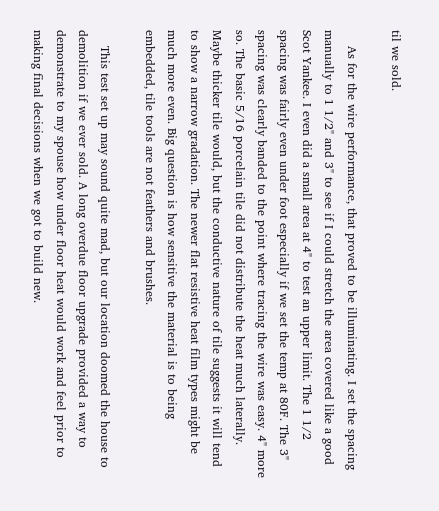til we sold.

    As for the wire performance, that proved to be illuminating. I set the spacing manually to 1 1/2" and 3" to see if I could stretch the area covered like a good Scot Yankee. I even did a small area at 4" to test an upper limit. The 1 1/2 spacing was fairly even under foot especially if we set the temp at 80F. The 3" spacing was clearly banded to the point where tracing the wire was easy. 4" more so. The basic 5/16 porcelain tile did not distribute the heat much laterally. Maybe thicker tile would, but the conductive nature of tile suggests it will tend to show a narrow gradation. The newer flat resistive heat film types might be much more even. Big question is how sensitive the material is to being embedded, tile tools are not feathers and brushes.

    This test set up may sound quite mad, but our location doomed the house to demolition if we ever sold. A long overdue floor upgrade provided a way to demonstrate to my spouse how under floor heat would work and feel prior to making final decisions when we got to build new.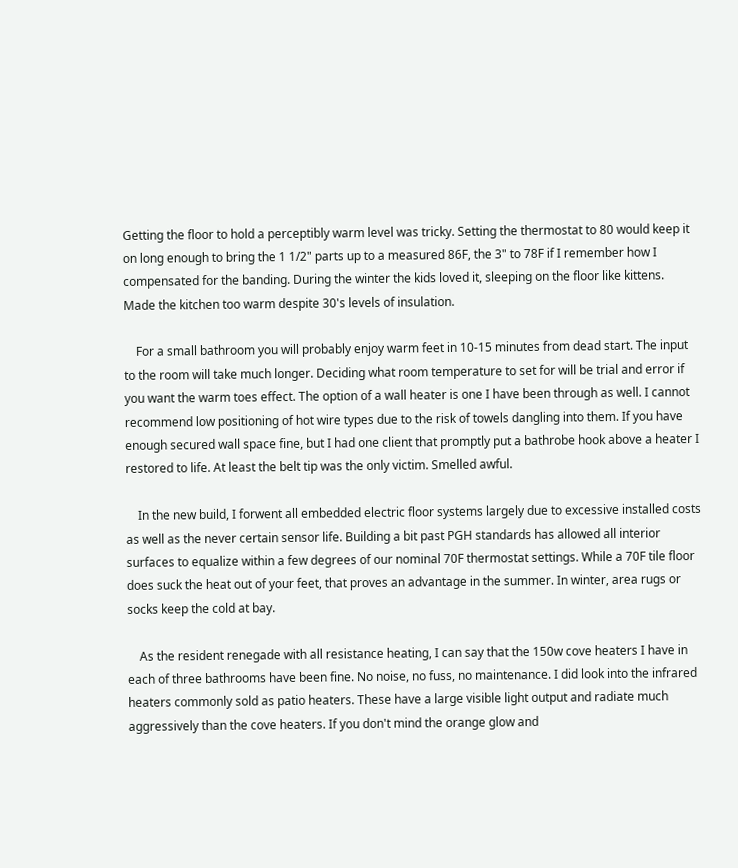Getting the floor to hold a perceptibly warm level was tricky. Setting the thermostat to 80 would keep it on long enough to bring the 1 1/2" parts up to a measured 86F, the 3" to 78F if I remember how I compensated for the banding. During the winter the kids loved it, sleeping on the floor like kittens. Made the kitchen too warm despite 30's levels of insulation.

    For a small bathroom you will probably enjoy warm feet in 10-15 minutes from dead start. The input to the room will take much longer. Deciding what room temperature to set for will be trial and error if you want the warm toes effect. The option of a wall heater is one I have been through as well. I cannot recommend low positioning of hot wire types due to the risk of towels dangling into them. If you have enough secured wall space fine, but I had one client that promptly put a bathrobe hook above a heater I restored to life. At least the belt tip was the only victim. Smelled awful.

    In the new build, I forwent all embedded electric floor systems largely due to excessive installed costs as well as the never certain sensor life. Building a bit past PGH standards has allowed all interior surfaces to equalize within a few degrees of our nominal 70F thermostat settings. While a 70F tile floor does suck the heat out of your feet, that proves an advantage in the summer. In winter, area rugs or socks keep the cold at bay.

    As the resident renegade with all resistance heating, I can say that the 150w cove heaters I have in each of three bathrooms have been fine. No noise, no fuss, no maintenance. I did look into the infrared heaters commonly sold as patio heaters. These have a large visible light output and radiate much aggressively than the cove heaters. If you don't mind the orange glow and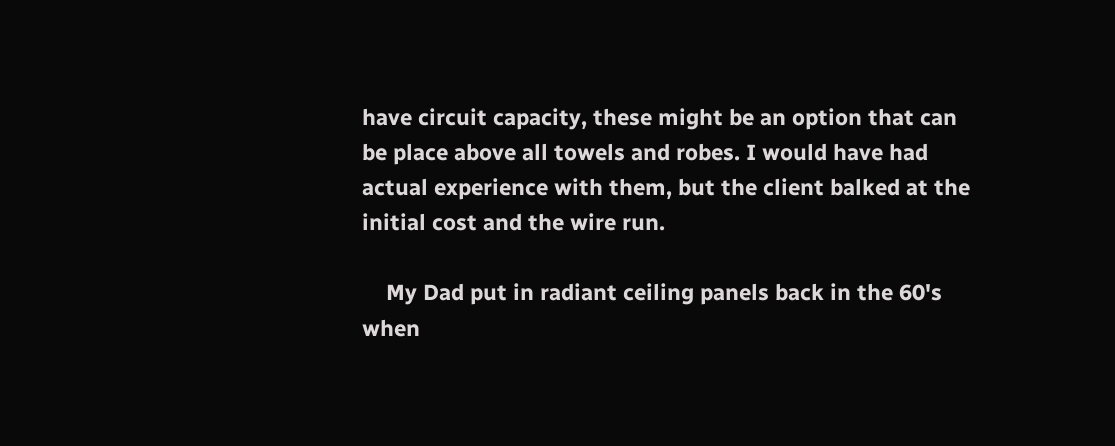have circuit capacity, these might be an option that can be place above all towels and robes. I would have had actual experience with them, but the client balked at the initial cost and the wire run.

    My Dad put in radiant ceiling panels back in the 60's when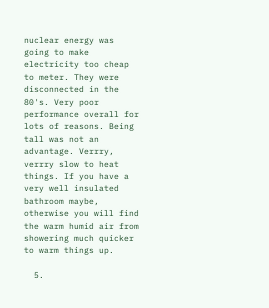nuclear energy was going to make electricity too cheap to meter. They were disconnected in the 80's. Very poor performance overall for lots of reasons. Being tall was not an advantage. Verrry, verrry slow to heat things. If you have a very well insulated bathroom maybe, otherwise you will find the warm humid air from showering much quicker to warm things up.

  5.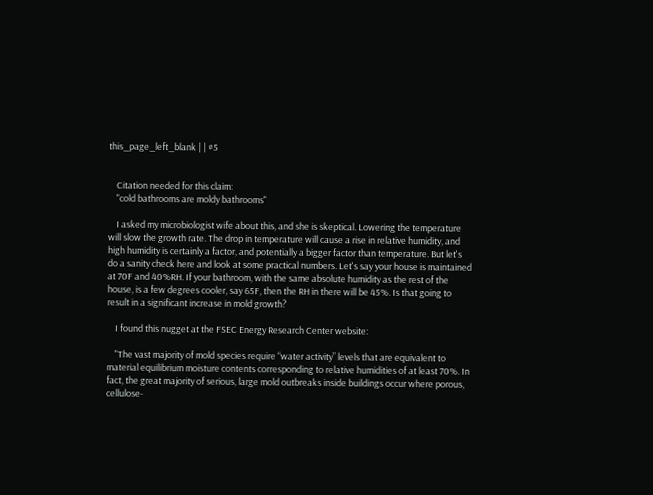this_page_left_blank | | #5


    Citation needed for this claim:
    "cold bathrooms are moldy bathrooms"

    I asked my microbiologist wife about this, and she is skeptical. Lowering the temperature will slow the growth rate. The drop in temperature will cause a rise in relative humidity, and high humidity is certainly a factor, and potentially a bigger factor than temperature. But let's do a sanity check here and look at some practical numbers. Let's say your house is maintained at 70F and 40%RH. If your bathroom, with the same absolute humidity as the rest of the house, is a few degrees cooler, say 65F, then the RH in there will be 45%. Is that going to result in a significant increase in mold growth?

    I found this nugget at the FSEC Energy Research Center website:

    "The vast majority of mold species require “water activity” levels that are equivalent to material equilibrium moisture contents corresponding to relative humidities of at least 70%. In fact, the great majority of serious, large mold outbreaks inside buildings occur where porous, cellulose-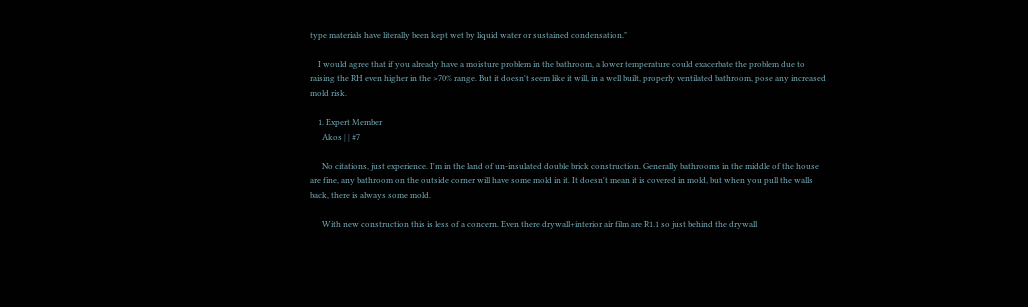type materials have literally been kept wet by liquid water or sustained condensation."

    I would agree that if you already have a moisture problem in the bathroom, a lower temperature could exacerbate the problem due to raising the RH even higher in the >70% range. But it doesn't seem like it will, in a well built, properly ventilated bathroom, pose any increased mold risk.

    1. Expert Member
      Akos | | #7

      No citations, just experience. I'm in the land of un-insulated double brick construction. Generally bathrooms in the middle of the house are fine, any bathroom on the outside corner will have some mold in it. It doesn't mean it is covered in mold, but when you pull the walls back, there is always some mold.

      With new construction this is less of a concern. Even there drywall+interior air film are R1.1 so just behind the drywall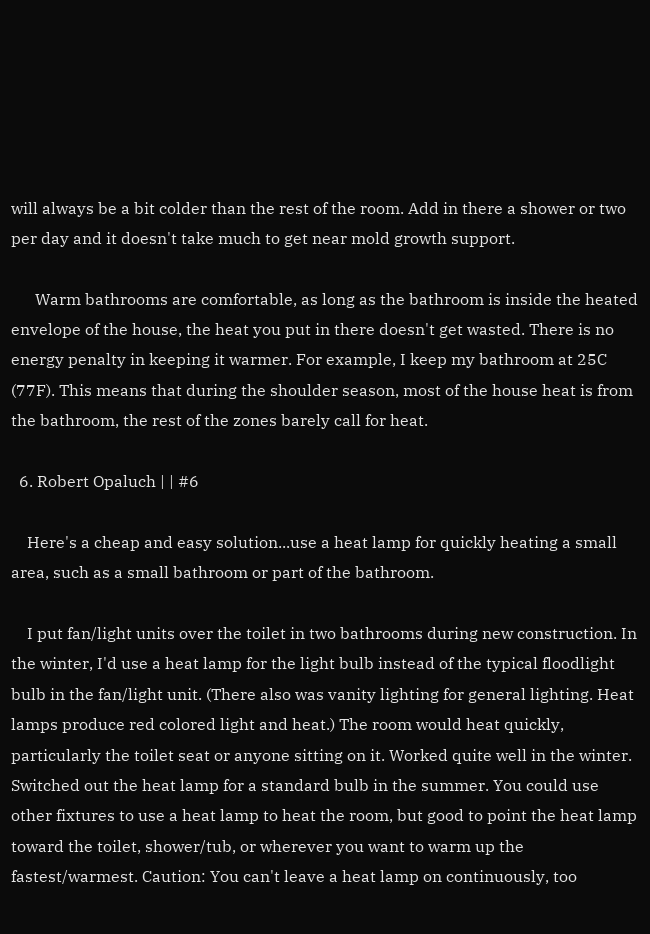will always be a bit colder than the rest of the room. Add in there a shower or two per day and it doesn't take much to get near mold growth support.

      Warm bathrooms are comfortable, as long as the bathroom is inside the heated envelope of the house, the heat you put in there doesn't get wasted. There is no energy penalty in keeping it warmer. For example, I keep my bathroom at 25C (77F). This means that during the shoulder season, most of the house heat is from the bathroom, the rest of the zones barely call for heat.

  6. Robert Opaluch | | #6

    Here's a cheap and easy solution...use a heat lamp for quickly heating a small area, such as a small bathroom or part of the bathroom.

    I put fan/light units over the toilet in two bathrooms during new construction. In the winter, I'd use a heat lamp for the light bulb instead of the typical floodlight bulb in the fan/light unit. (There also was vanity lighting for general lighting. Heat lamps produce red colored light and heat.) The room would heat quickly, particularly the toilet seat or anyone sitting on it. Worked quite well in the winter. Switched out the heat lamp for a standard bulb in the summer. You could use other fixtures to use a heat lamp to heat the room, but good to point the heat lamp toward the toilet, shower/tub, or wherever you want to warm up the fastest/warmest. Caution: You can't leave a heat lamp on continuously, too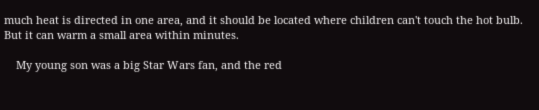much heat is directed in one area, and it should be located where children can't touch the hot bulb. But it can warm a small area within minutes.

    My young son was a big Star Wars fan, and the red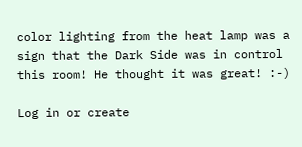color lighting from the heat lamp was a sign that the Dark Side was in control this room! He thought it was great! :-)

Log in or create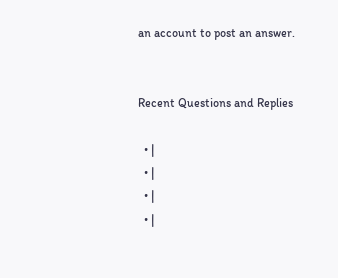an account to post an answer.


Recent Questions and Replies

  • |
  • |
  • |
  • |